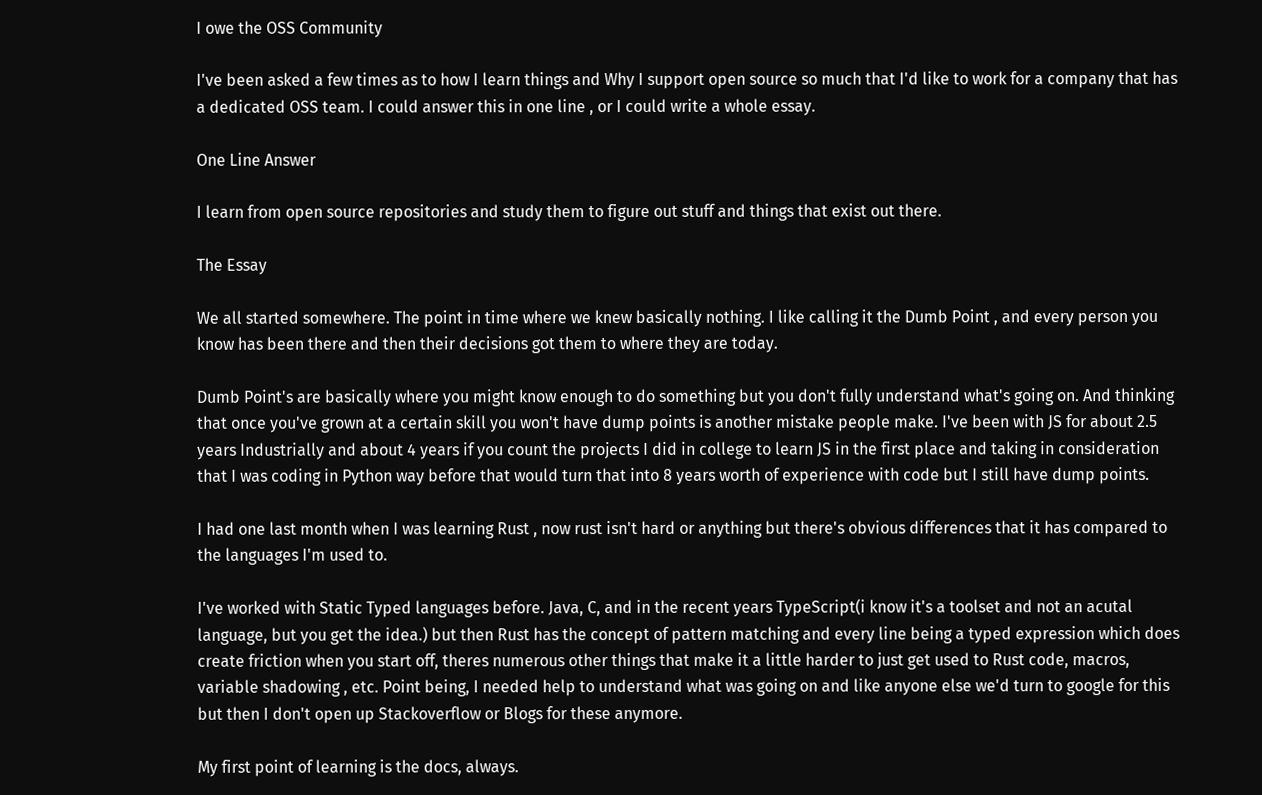I owe the OSS Community

I've been asked a few times as to how I learn things and Why I support open source so much that I'd like to work for a company that has a dedicated OSS team. I could answer this in one line , or I could write a whole essay.

One Line Answer

I learn from open source repositories and study them to figure out stuff and things that exist out there.

The Essay

We all started somewhere. The point in time where we knew basically nothing. I like calling it the Dumb Point , and every person you know has been there and then their decisions got them to where they are today.

Dumb Point's are basically where you might know enough to do something but you don't fully understand what's going on. And thinking that once you've grown at a certain skill you won't have dump points is another mistake people make. I've been with JS for about 2.5 years Industrially and about 4 years if you count the projects I did in college to learn JS in the first place and taking in consideration that I was coding in Python way before that would turn that into 8 years worth of experience with code but I still have dump points.

I had one last month when I was learning Rust , now rust isn't hard or anything but there's obvious differences that it has compared to the languages I'm used to.

I've worked with Static Typed languages before. Java, C, and in the recent years TypeScript(i know it's a toolset and not an acutal language, but you get the idea.) but then Rust has the concept of pattern matching and every line being a typed expression which does create friction when you start off, theres numerous other things that make it a little harder to just get used to Rust code, macros, variable shadowing , etc. Point being, I needed help to understand what was going on and like anyone else we'd turn to google for this but then I don't open up Stackoverflow or Blogs for these anymore.

My first point of learning is the docs, always.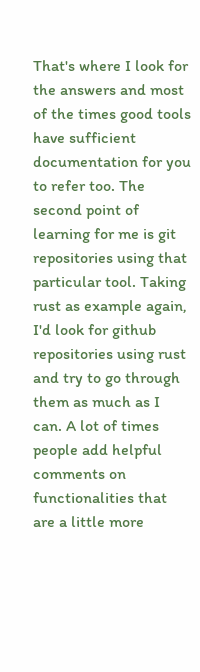That's where I look for the answers and most of the times good tools have sufficient documentation for you to refer too. The second point of learning for me is git repositories using that particular tool. Taking rust as example again, I'd look for github repositories using rust and try to go through them as much as I can. A lot of times people add helpful comments on functionalities that are a little more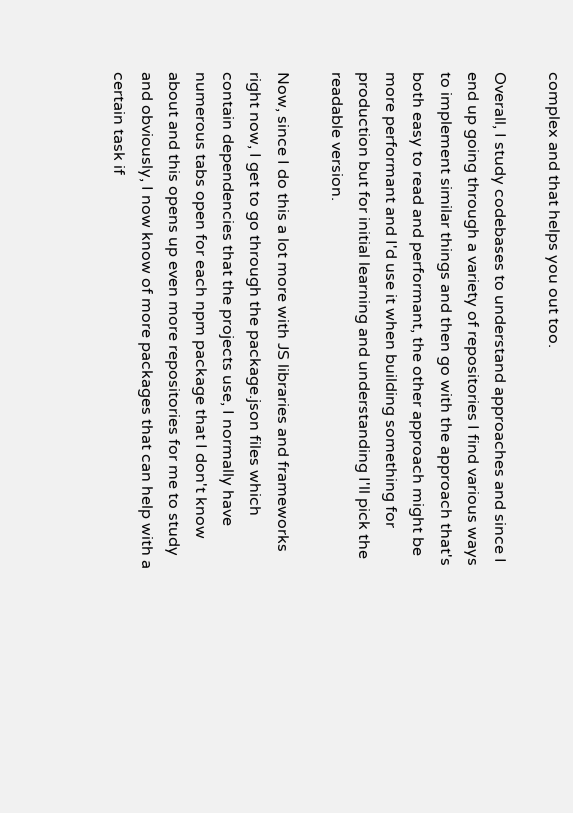complex and that helps you out too.

Overall, I study codebases to understand approaches and since I end up going through a variety of repositories I find various ways to implement similar things and then go with the approach that's both easy to read and performant, the other approach might be more performant and I'd use it when building something for production but for initial learning and understanding I'll pick the readable version.

Now, since I do this a lot more with JS libraries and frameworks right now, I get to go through the package.json files which contain dependencies that the projects use, I normally have numerous tabs open for each npm package that I don't know about and this opens up even more repositories for me to study and obviously, I now know of more packages that can help with a certain task if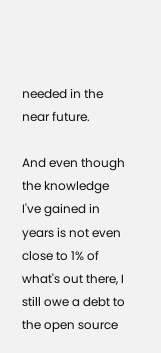needed in the near future.

And even though the knowledge I've gained in years is not even close to 1% of what's out there, I still owe a debt to the open source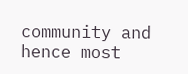community and hence most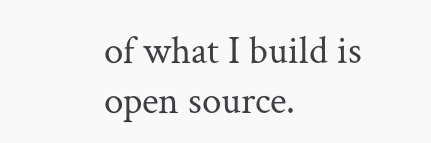of what I build is open source.